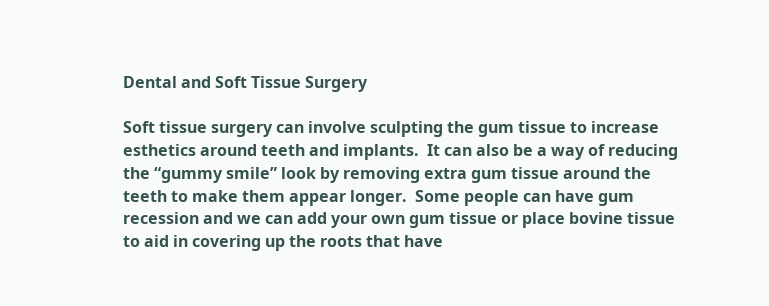Dental and Soft Tissue Surgery

Soft tissue surgery can involve sculpting the gum tissue to increase esthetics around teeth and implants.  It can also be a way of reducing the “gummy smile” look by removing extra gum tissue around the teeth to make them appear longer.  Some people can have gum recession and we can add your own gum tissue or place bovine tissue to aid in covering up the roots that have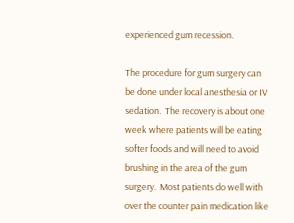experienced gum recession.

The procedure for gum surgery can be done under local anesthesia or IV sedation.  The recovery is about one week where patients will be eating softer foods and will need to avoid brushing in the area of the gum surgery.  Most patients do well with over the counter pain medication like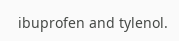ibuprofen and tylenol.